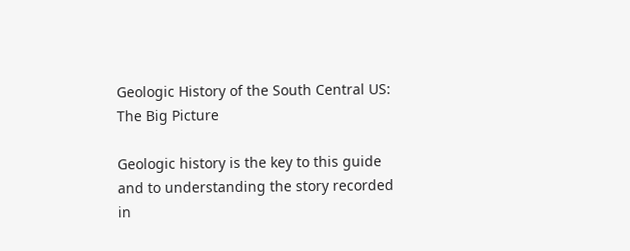Geologic History of the South Central US: The Big Picture

Geologic history is the key to this guide and to understanding the story recorded in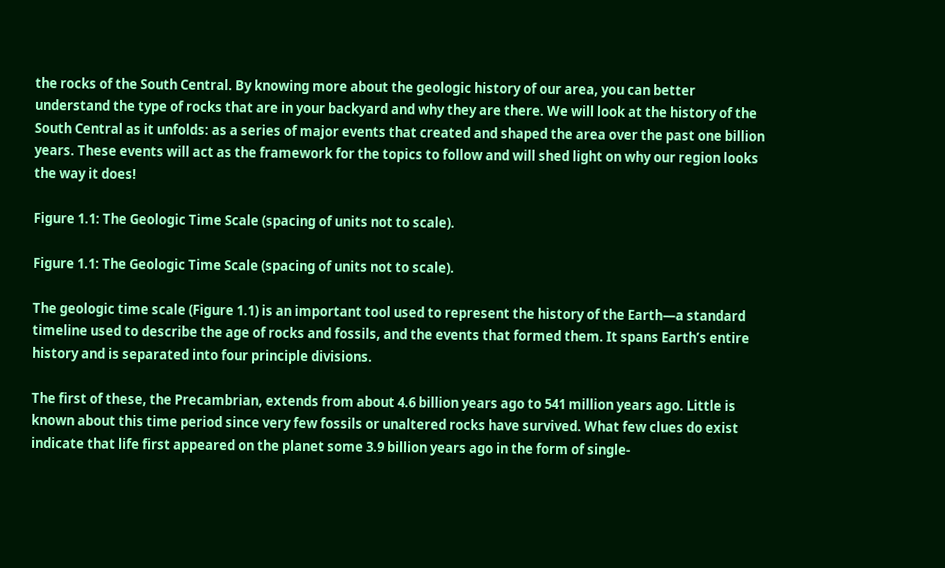the rocks of the South Central. By knowing more about the geologic history of our area, you can better understand the type of rocks that are in your backyard and why they are there. We will look at the history of the South Central as it unfolds: as a series of major events that created and shaped the area over the past one billion years. These events will act as the framework for the topics to follow and will shed light on why our region looks the way it does!

Figure 1.1: The Geologic Time Scale (spacing of units not to scale).

Figure 1.1: The Geologic Time Scale (spacing of units not to scale).

The geologic time scale (Figure 1.1) is an important tool used to represent the history of the Earth—a standard timeline used to describe the age of rocks and fossils, and the events that formed them. It spans Earth’s entire history and is separated into four principle divisions.

The first of these, the Precambrian, extends from about 4.6 billion years ago to 541 million years ago. Little is known about this time period since very few fossils or unaltered rocks have survived. What few clues do exist indicate that life first appeared on the planet some 3.9 billion years ago in the form of single-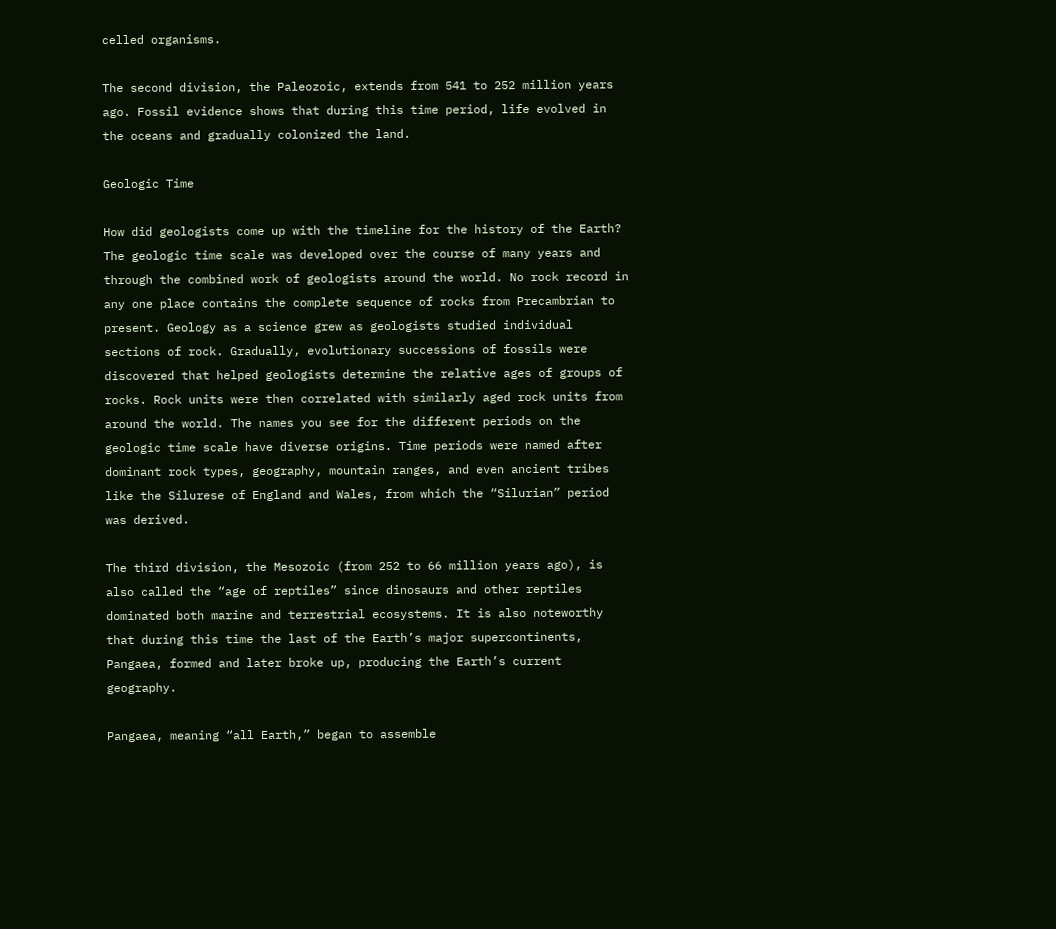celled organisms.

The second division, the Paleozoic, extends from 541 to 252 million years ago. Fossil evidence shows that during this time period, life evolved in the oceans and gradually colonized the land.

Geologic Time

How did geologists come up with the timeline for the history of the Earth? The geologic time scale was developed over the course of many years and through the combined work of geologists around the world. No rock record in any one place contains the complete sequence of rocks from Precambrian to present. Geology as a science grew as geologists studied individual sections of rock. Gradually, evolutionary successions of fossils were discovered that helped geologists determine the relative ages of groups of rocks. Rock units were then correlated with similarly aged rock units from around the world. The names you see for the different periods on the geologic time scale have diverse origins. Time periods were named after dominant rock types, geography, mountain ranges, and even ancient tribes like the Silurese of England and Wales, from which the “Silurian” period was derived.

The third division, the Mesozoic (from 252 to 66 million years ago), is also called the “age of reptiles” since dinosaurs and other reptiles dominated both marine and terrestrial ecosystems. It is also noteworthy that during this time the last of the Earth’s major supercontinents, Pangaea, formed and later broke up, producing the Earth’s current geography.

Pangaea, meaning “all Earth,” began to assemble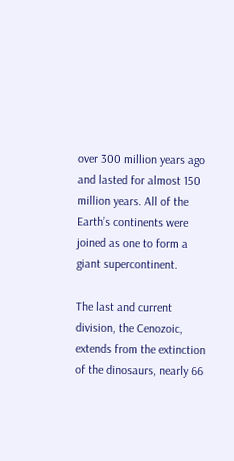over 300 million years ago and lasted for almost 150 million years. All of the Earth’s continents were joined as one to form a giant supercontinent.

The last and current division, the Cenozoic, extends from the extinction of the dinosaurs, nearly 66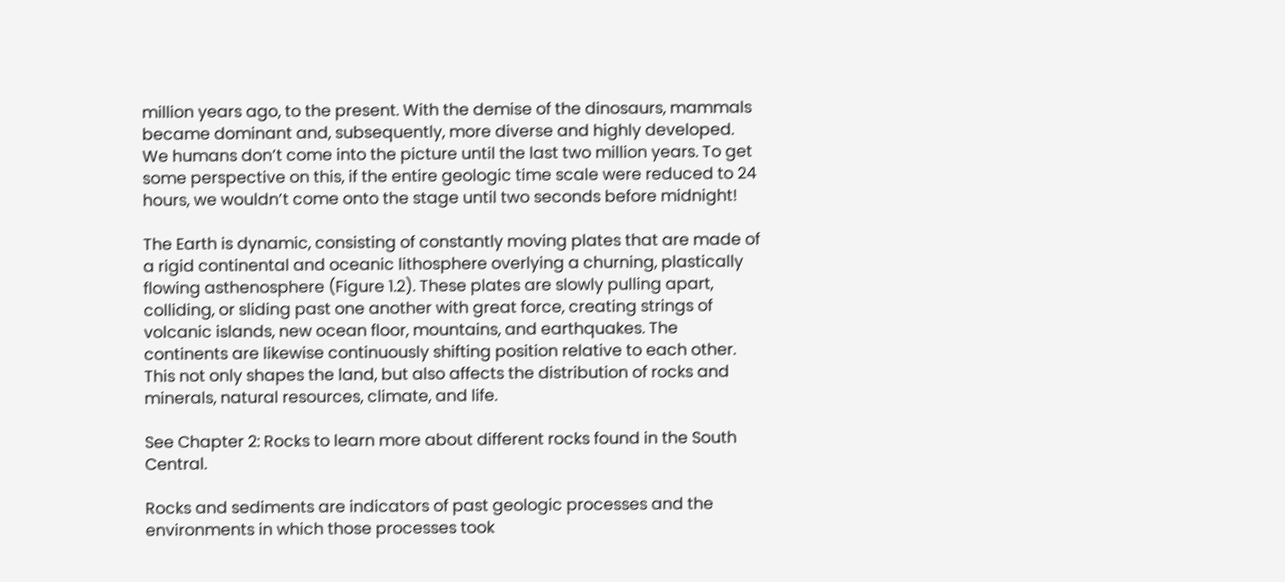million years ago, to the present. With the demise of the dinosaurs, mammals became dominant and, subsequently, more diverse and highly developed. We humans don’t come into the picture until the last two million years. To get some perspective on this, if the entire geologic time scale were reduced to 24 hours, we wouldn’t come onto the stage until two seconds before midnight!

The Earth is dynamic, consisting of constantly moving plates that are made of a rigid continental and oceanic lithosphere overlying a churning, plastically flowing asthenosphere (Figure 1.2). These plates are slowly pulling apart, colliding, or sliding past one another with great force, creating strings of volcanic islands, new ocean floor, mountains, and earthquakes. The continents are likewise continuously shifting position relative to each other. This not only shapes the land, but also affects the distribution of rocks and minerals, natural resources, climate, and life.

See Chapter 2: Rocks to learn more about different rocks found in the South Central.

Rocks and sediments are indicators of past geologic processes and the environments in which those processes took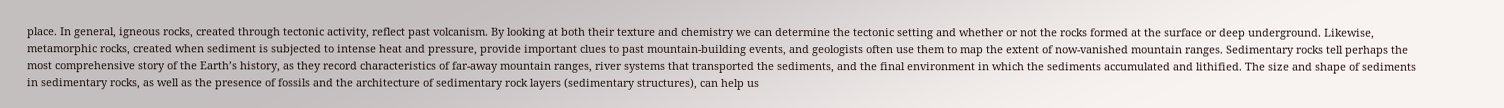place. In general, igneous rocks, created through tectonic activity, reflect past volcanism. By looking at both their texture and chemistry we can determine the tectonic setting and whether or not the rocks formed at the surface or deep underground. Likewise, metamorphic rocks, created when sediment is subjected to intense heat and pressure, provide important clues to past mountain-building events, and geologists often use them to map the extent of now-vanished mountain ranges. Sedimentary rocks tell perhaps the most comprehensive story of the Earth’s history, as they record characteristics of far-away mountain ranges, river systems that transported the sediments, and the final environment in which the sediments accumulated and lithified. The size and shape of sediments in sedimentary rocks, as well as the presence of fossils and the architecture of sedimentary rock layers (sedimentary structures), can help us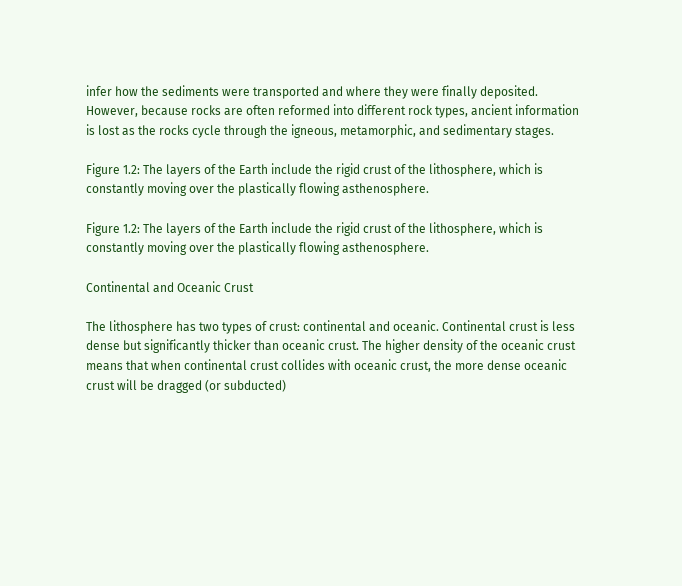infer how the sediments were transported and where they were finally deposited. However, because rocks are often reformed into different rock types, ancient information is lost as the rocks cycle through the igneous, metamorphic, and sedimentary stages.

Figure 1.2: The layers of the Earth include the rigid crust of the lithosphere, which is constantly moving over the plastically flowing asthenosphere.

Figure 1.2: The layers of the Earth include the rigid crust of the lithosphere, which is constantly moving over the plastically flowing asthenosphere.

Continental and Oceanic Crust

The lithosphere has two types of crust: continental and oceanic. Continental crust is less dense but significantly thicker than oceanic crust. The higher density of the oceanic crust means that when continental crust collides with oceanic crust, the more dense oceanic crust will be dragged (or subducted)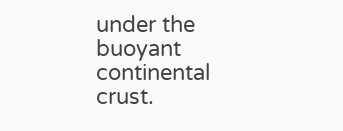under the buoyant continental crust.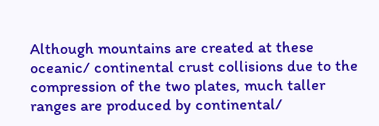Although mountains are created at these oceanic/ continental crust collisions due to the compression of the two plates, much taller ranges are produced by continental/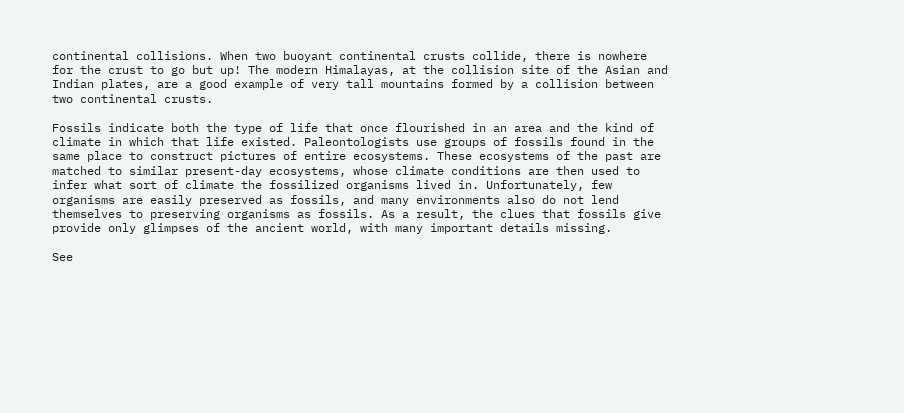continental collisions. When two buoyant continental crusts collide, there is nowhere for the crust to go but up! The modern Himalayas, at the collision site of the Asian and Indian plates, are a good example of very tall mountains formed by a collision between two continental crusts.

Fossils indicate both the type of life that once flourished in an area and the kind of climate in which that life existed. Paleontologists use groups of fossils found in the same place to construct pictures of entire ecosystems. These ecosystems of the past are matched to similar present-day ecosystems, whose climate conditions are then used to infer what sort of climate the fossilized organisms lived in. Unfortunately, few organisms are easily preserved as fossils, and many environments also do not lend themselves to preserving organisms as fossils. As a result, the clues that fossils give provide only glimpses of the ancient world, with many important details missing.

See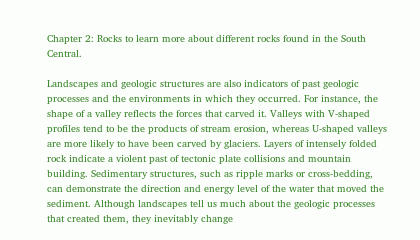Chapter 2: Rocks to learn more about different rocks found in the South Central.

Landscapes and geologic structures are also indicators of past geologic processes and the environments in which they occurred. For instance, the shape of a valley reflects the forces that carved it. Valleys with V-shaped profiles tend to be the products of stream erosion, whereas U-shaped valleys are more likely to have been carved by glaciers. Layers of intensely folded rock indicate a violent past of tectonic plate collisions and mountain building. Sedimentary structures, such as ripple marks or cross-bedding, can demonstrate the direction and energy level of the water that moved the sediment. Although landscapes tell us much about the geologic processes that created them, they inevitably change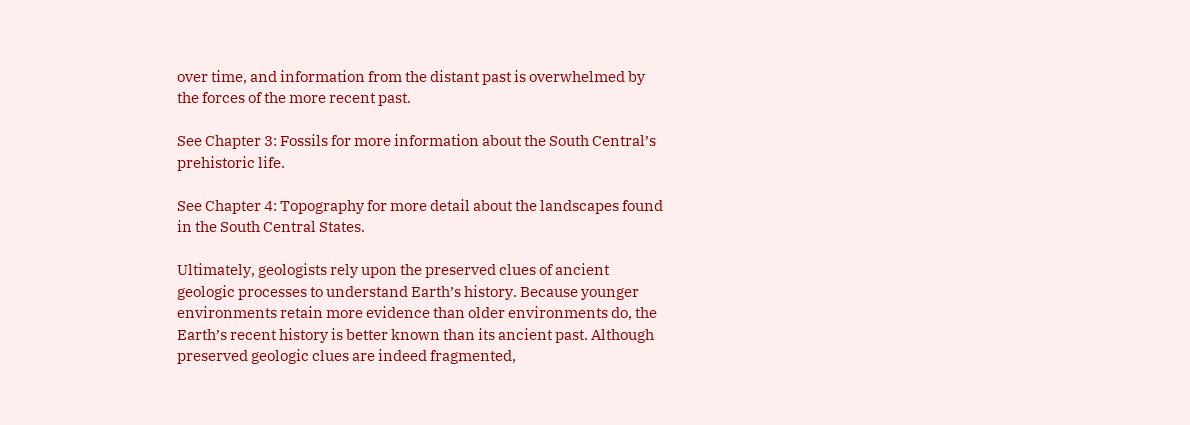over time, and information from the distant past is overwhelmed by the forces of the more recent past.

See Chapter 3: Fossils for more information about the South Central’s prehistoric life.

See Chapter 4: Topography for more detail about the landscapes found in the South Central States.

Ultimately, geologists rely upon the preserved clues of ancient geologic processes to understand Earth’s history. Because younger environments retain more evidence than older environments do, the Earth’s recent history is better known than its ancient past. Although preserved geologic clues are indeed fragmented,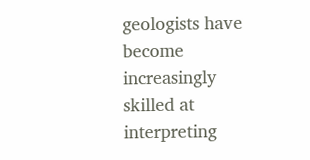geologists have become increasingly skilled at interpreting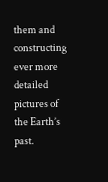them and constructing ever more detailed pictures of the Earth’s past.